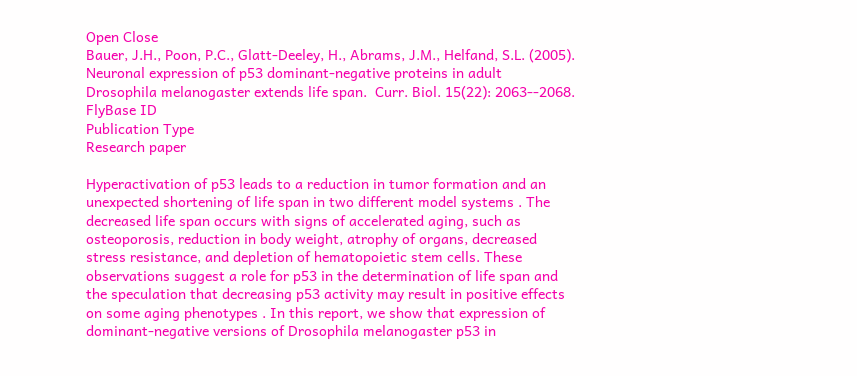Open Close
Bauer, J.H., Poon, P.C., Glatt-Deeley, H., Abrams, J.M., Helfand, S.L. (2005). Neuronal expression of p53 dominant-negative proteins in adult Drosophila melanogaster extends life span.  Curr. Biol. 15(22): 2063--2068.
FlyBase ID
Publication Type
Research paper

Hyperactivation of p53 leads to a reduction in tumor formation and an unexpected shortening of life span in two different model systems . The decreased life span occurs with signs of accelerated aging, such as osteoporosis, reduction in body weight, atrophy of organs, decreased stress resistance, and depletion of hematopoietic stem cells. These observations suggest a role for p53 in the determination of life span and the speculation that decreasing p53 activity may result in positive effects on some aging phenotypes . In this report, we show that expression of dominant-negative versions of Drosophila melanogaster p53 in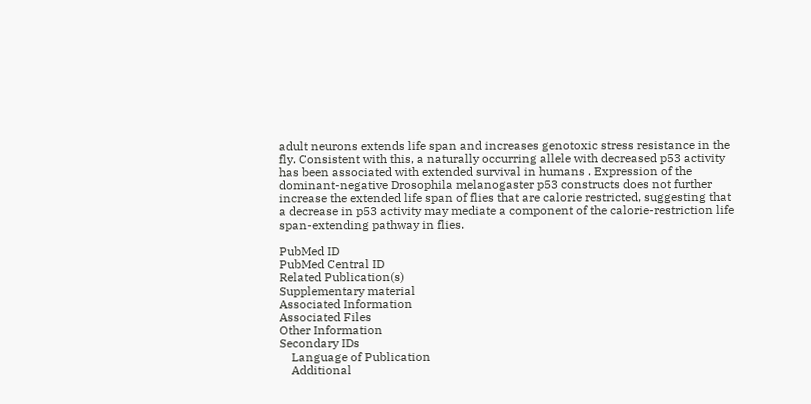adult neurons extends life span and increases genotoxic stress resistance in the fly. Consistent with this, a naturally occurring allele with decreased p53 activity has been associated with extended survival in humans . Expression of the dominant-negative Drosophila melanogaster p53 constructs does not further increase the extended life span of flies that are calorie restricted, suggesting that a decrease in p53 activity may mediate a component of the calorie-restriction life span-extending pathway in flies.

PubMed ID
PubMed Central ID
Related Publication(s)
Supplementary material
Associated Information
Associated Files
Other Information
Secondary IDs
    Language of Publication
    Additional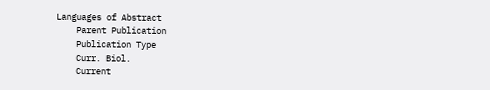Languages of Abstract
    Parent Publication
    Publication Type
    Curr. Biol.
    Current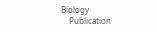Biology
    Publication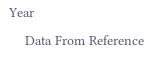Year
    Data From Reference